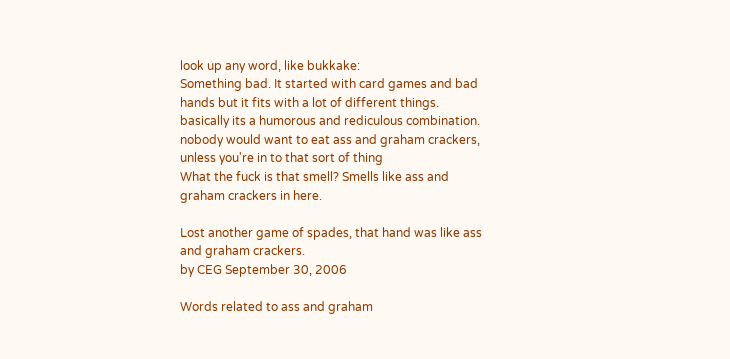look up any word, like bukkake:
Something bad. It started with card games and bad hands but it fits with a lot of different things. basically its a humorous and rediculous combination. nobody would want to eat ass and graham crackers, unless you're in to that sort of thing
What the fuck is that smell? Smells like ass and graham crackers in here.

Lost another game of spades, that hand was like ass and graham crackers.
by CEG September 30, 2006

Words related to ass and graham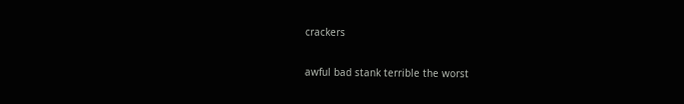crackers

awful bad stank terrible the worst